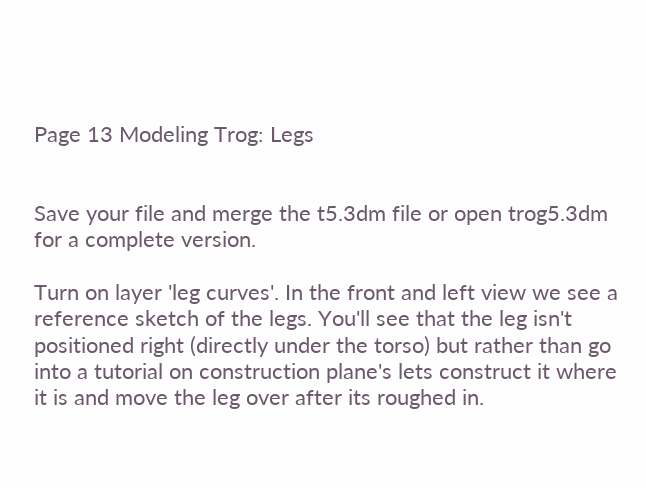Page 13 Modeling Trog: Legs


Save your file and merge the t5.3dm file or open trog5.3dm for a complete version.

Turn on layer 'leg curves'. In the front and left view we see a reference sketch of the legs. You'll see that the leg isn't positioned right (directly under the torso) but rather than go into a tutorial on construction plane's lets construct it where it is and move the leg over after its roughed in.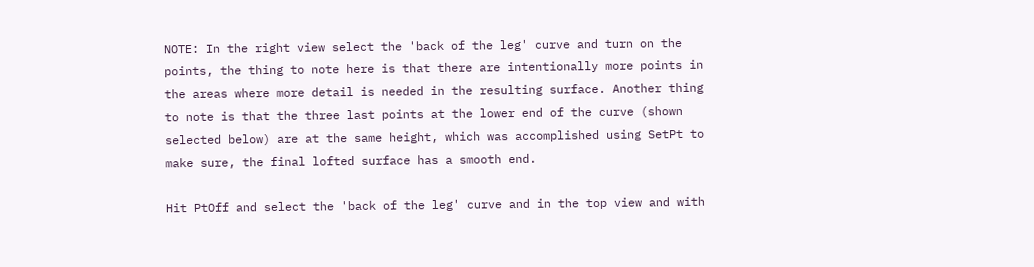NOTE: In the right view select the 'back of the leg' curve and turn on the points, the thing to note here is that there are intentionally more points in the areas where more detail is needed in the resulting surface. Another thing to note is that the three last points at the lower end of the curve (shown selected below) are at the same height, which was accomplished using SetPt to make sure, the final lofted surface has a smooth end.

Hit PtOff and select the 'back of the leg' curve and in the top view and with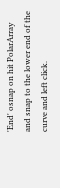'End' osnap on hit PolarArray and snap to the lower end of the curve and left click.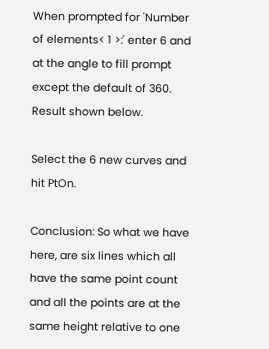When prompted for 'Number of elements< 1 >:' enter 6 and at the angle to fill prompt except the default of 360. Result shown below.

Select the 6 new curves and hit PtOn.

Conclusion: So what we have here, are six lines which all have the same point count and all the points are at the same height relative to one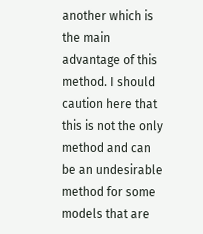another which is the main advantage of this method. I should caution here that this is not the only method and can be an undesirable method for some models that are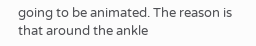going to be animated. The reason is that around the ankle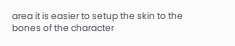area it is easier to setup the skin to the bones of the character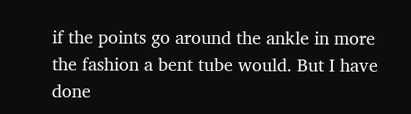if the points go around the ankle in more the fashion a bent tube would. But I have done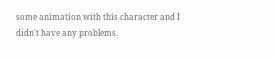some animation with this character and I didn't have any problems.